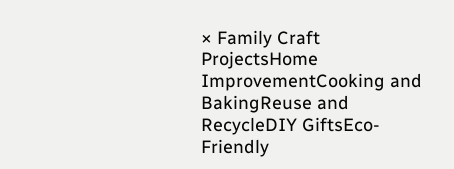× Family Craft ProjectsHome ImprovementCooking and BakingReuse and RecycleDIY GiftsEco-Friendly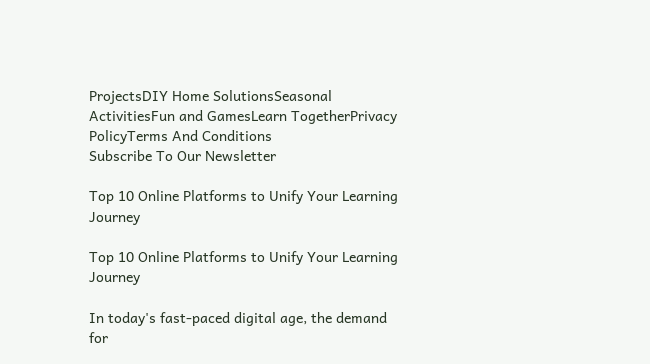ProjectsDIY Home SolutionsSeasonal ActivitiesFun and GamesLearn TogetherPrivacy PolicyTerms And Conditions
Subscribe To Our Newsletter

Top 10 Online Platforms to Unify Your Learning Journey

Top 10 Online Platforms to Unify Your Learning Journey

In today's fast-paced digital age, the demand for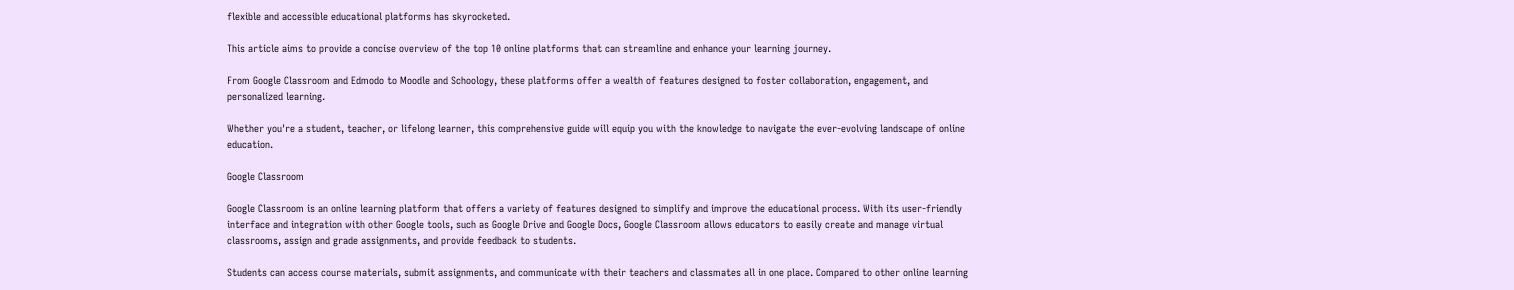flexible and accessible educational platforms has skyrocketed.

This article aims to provide a concise overview of the top 10 online platforms that can streamline and enhance your learning journey.

From Google Classroom and Edmodo to Moodle and Schoology, these platforms offer a wealth of features designed to foster collaboration, engagement, and personalized learning.

Whether you're a student, teacher, or lifelong learner, this comprehensive guide will equip you with the knowledge to navigate the ever-evolving landscape of online education.

Google Classroom

Google Classroom is an online learning platform that offers a variety of features designed to simplify and improve the educational process. With its user-friendly interface and integration with other Google tools, such as Google Drive and Google Docs, Google Classroom allows educators to easily create and manage virtual classrooms, assign and grade assignments, and provide feedback to students.

Students can access course materials, submit assignments, and communicate with their teachers and classmates all in one place. Compared to other online learning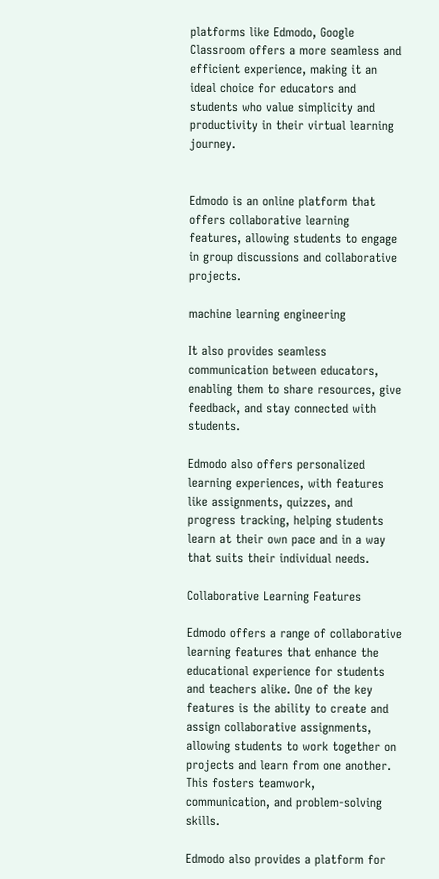platforms like Edmodo, Google Classroom offers a more seamless and efficient experience, making it an ideal choice for educators and students who value simplicity and productivity in their virtual learning journey.


Edmodo is an online platform that offers collaborative learning features, allowing students to engage in group discussions and collaborative projects.

machine learning engineering

It also provides seamless communication between educators, enabling them to share resources, give feedback, and stay connected with students.

Edmodo also offers personalized learning experiences, with features like assignments, quizzes, and progress tracking, helping students learn at their own pace and in a way that suits their individual needs.

Collaborative Learning Features

Edmodo offers a range of collaborative learning features that enhance the educational experience for students and teachers alike. One of the key features is the ability to create and assign collaborative assignments, allowing students to work together on projects and learn from one another. This fosters teamwork, communication, and problem-solving skills.

Edmodo also provides a platform for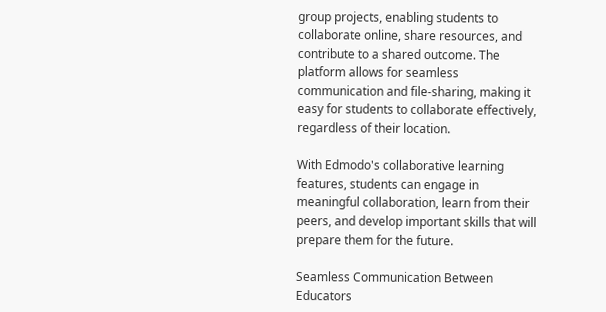group projects, enabling students to collaborate online, share resources, and contribute to a shared outcome. The platform allows for seamless communication and file-sharing, making it easy for students to collaborate effectively, regardless of their location.

With Edmodo's collaborative learning features, students can engage in meaningful collaboration, learn from their peers, and develop important skills that will prepare them for the future.

Seamless Communication Between Educators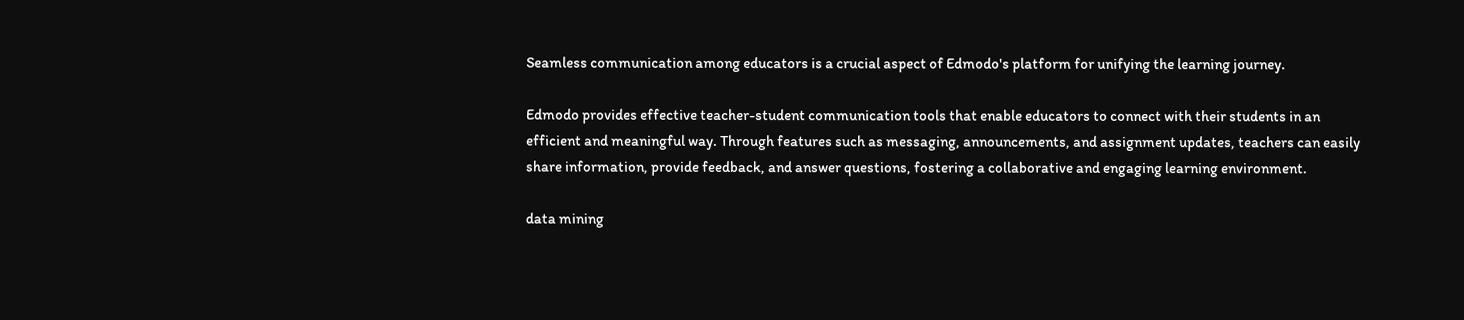Seamless communication among educators is a crucial aspect of Edmodo's platform for unifying the learning journey.

Edmodo provides effective teacher-student communication tools that enable educators to connect with their students in an efficient and meaningful way. Through features such as messaging, announcements, and assignment updates, teachers can easily share information, provide feedback, and answer questions, fostering a collaborative and engaging learning environment.

data mining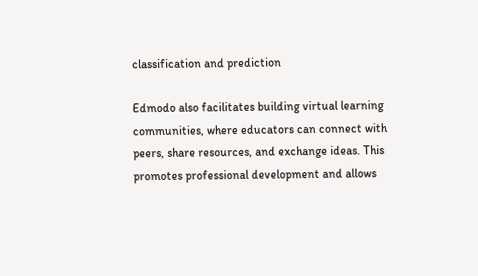classification and prediction

Edmodo also facilitates building virtual learning communities, where educators can connect with peers, share resources, and exchange ideas. This promotes professional development and allows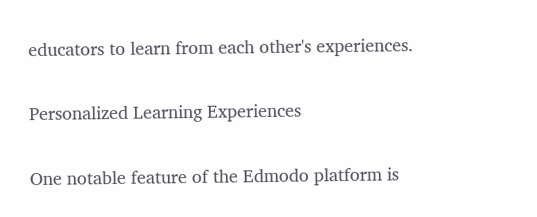educators to learn from each other's experiences.

Personalized Learning Experiences

One notable feature of the Edmodo platform is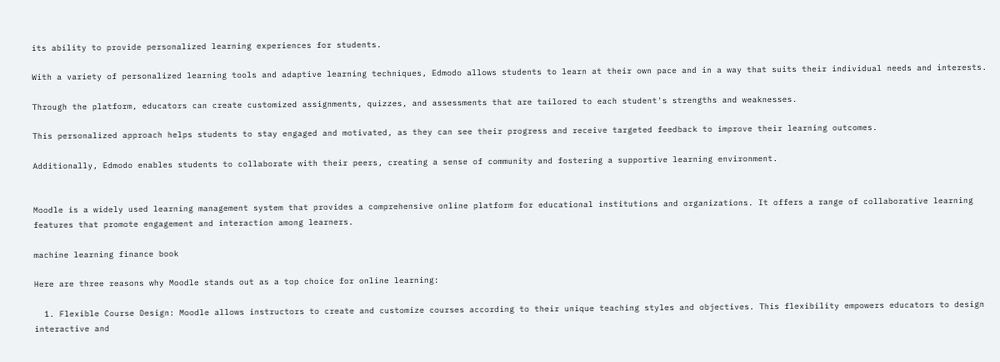its ability to provide personalized learning experiences for students.

With a variety of personalized learning tools and adaptive learning techniques, Edmodo allows students to learn at their own pace and in a way that suits their individual needs and interests.

Through the platform, educators can create customized assignments, quizzes, and assessments that are tailored to each student's strengths and weaknesses.

This personalized approach helps students to stay engaged and motivated, as they can see their progress and receive targeted feedback to improve their learning outcomes.

Additionally, Edmodo enables students to collaborate with their peers, creating a sense of community and fostering a supportive learning environment.


Moodle is a widely used learning management system that provides a comprehensive online platform for educational institutions and organizations. It offers a range of collaborative learning features that promote engagement and interaction among learners.

machine learning finance book

Here are three reasons why Moodle stands out as a top choice for online learning:

  1. Flexible Course Design: Moodle allows instructors to create and customize courses according to their unique teaching styles and objectives. This flexibility empowers educators to design interactive and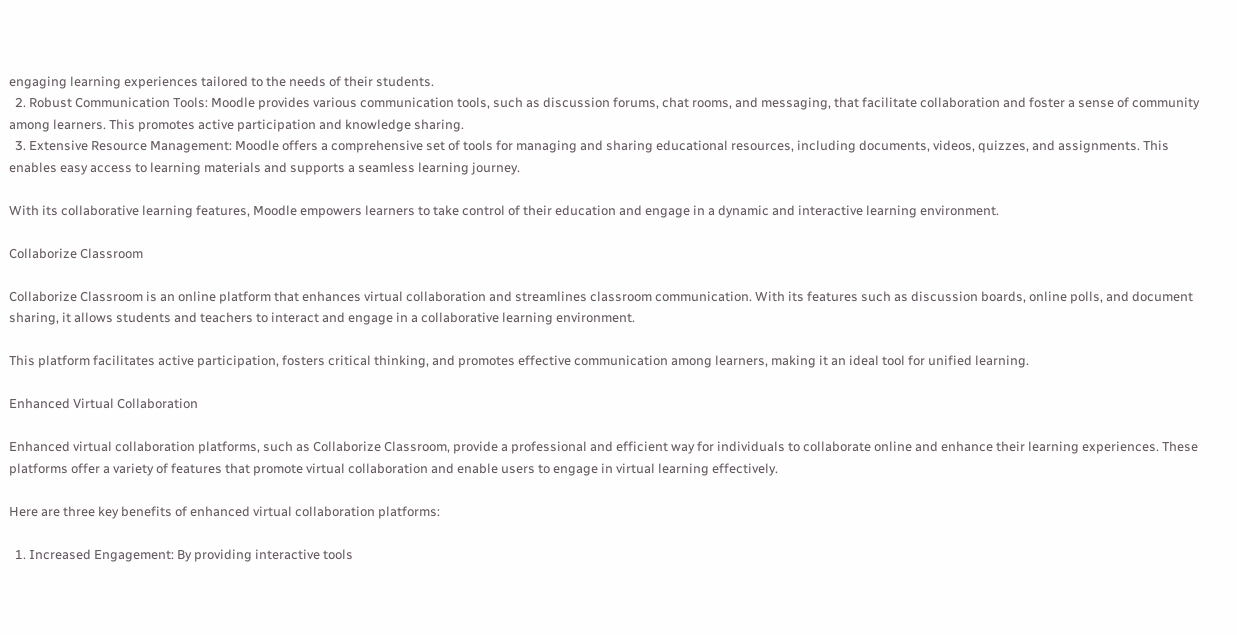engaging learning experiences tailored to the needs of their students.
  2. Robust Communication Tools: Moodle provides various communication tools, such as discussion forums, chat rooms, and messaging, that facilitate collaboration and foster a sense of community among learners. This promotes active participation and knowledge sharing.
  3. Extensive Resource Management: Moodle offers a comprehensive set of tools for managing and sharing educational resources, including documents, videos, quizzes, and assignments. This enables easy access to learning materials and supports a seamless learning journey.

With its collaborative learning features, Moodle empowers learners to take control of their education and engage in a dynamic and interactive learning environment.

Collaborize Classroom

Collaborize Classroom is an online platform that enhances virtual collaboration and streamlines classroom communication. With its features such as discussion boards, online polls, and document sharing, it allows students and teachers to interact and engage in a collaborative learning environment.

This platform facilitates active participation, fosters critical thinking, and promotes effective communication among learners, making it an ideal tool for unified learning.

Enhanced Virtual Collaboration

Enhanced virtual collaboration platforms, such as Collaborize Classroom, provide a professional and efficient way for individuals to collaborate online and enhance their learning experiences. These platforms offer a variety of features that promote virtual collaboration and enable users to engage in virtual learning effectively.

Here are three key benefits of enhanced virtual collaboration platforms:

  1. Increased Engagement: By providing interactive tools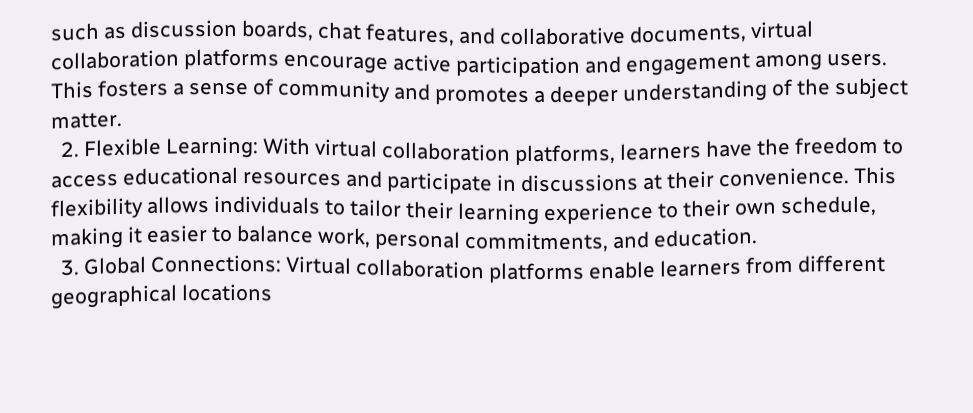such as discussion boards, chat features, and collaborative documents, virtual collaboration platforms encourage active participation and engagement among users. This fosters a sense of community and promotes a deeper understanding of the subject matter.
  2. Flexible Learning: With virtual collaboration platforms, learners have the freedom to access educational resources and participate in discussions at their convenience. This flexibility allows individuals to tailor their learning experience to their own schedule, making it easier to balance work, personal commitments, and education.
  3. Global Connections: Virtual collaboration platforms enable learners from different geographical locations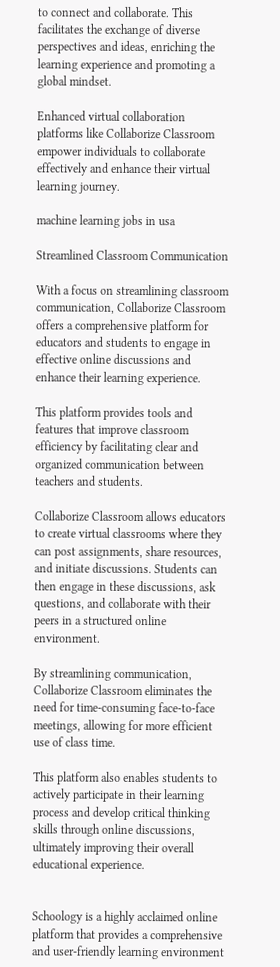to connect and collaborate. This facilitates the exchange of diverse perspectives and ideas, enriching the learning experience and promoting a global mindset.

Enhanced virtual collaboration platforms like Collaborize Classroom empower individuals to collaborate effectively and enhance their virtual learning journey.

machine learning jobs in usa

Streamlined Classroom Communication

With a focus on streamlining classroom communication, Collaborize Classroom offers a comprehensive platform for educators and students to engage in effective online discussions and enhance their learning experience.

This platform provides tools and features that improve classroom efficiency by facilitating clear and organized communication between teachers and students.

Collaborize Classroom allows educators to create virtual classrooms where they can post assignments, share resources, and initiate discussions. Students can then engage in these discussions, ask questions, and collaborate with their peers in a structured online environment.

By streamlining communication, Collaborize Classroom eliminates the need for time-consuming face-to-face meetings, allowing for more efficient use of class time.

This platform also enables students to actively participate in their learning process and develop critical thinking skills through online discussions, ultimately improving their overall educational experience.


Schoology is a highly acclaimed online platform that provides a comprehensive and user-friendly learning environment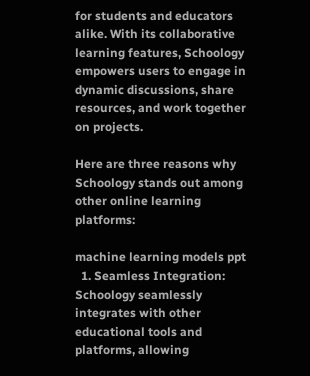for students and educators alike. With its collaborative learning features, Schoology empowers users to engage in dynamic discussions, share resources, and work together on projects.

Here are three reasons why Schoology stands out among other online learning platforms:

machine learning models ppt
  1. Seamless Integration: Schoology seamlessly integrates with other educational tools and platforms, allowing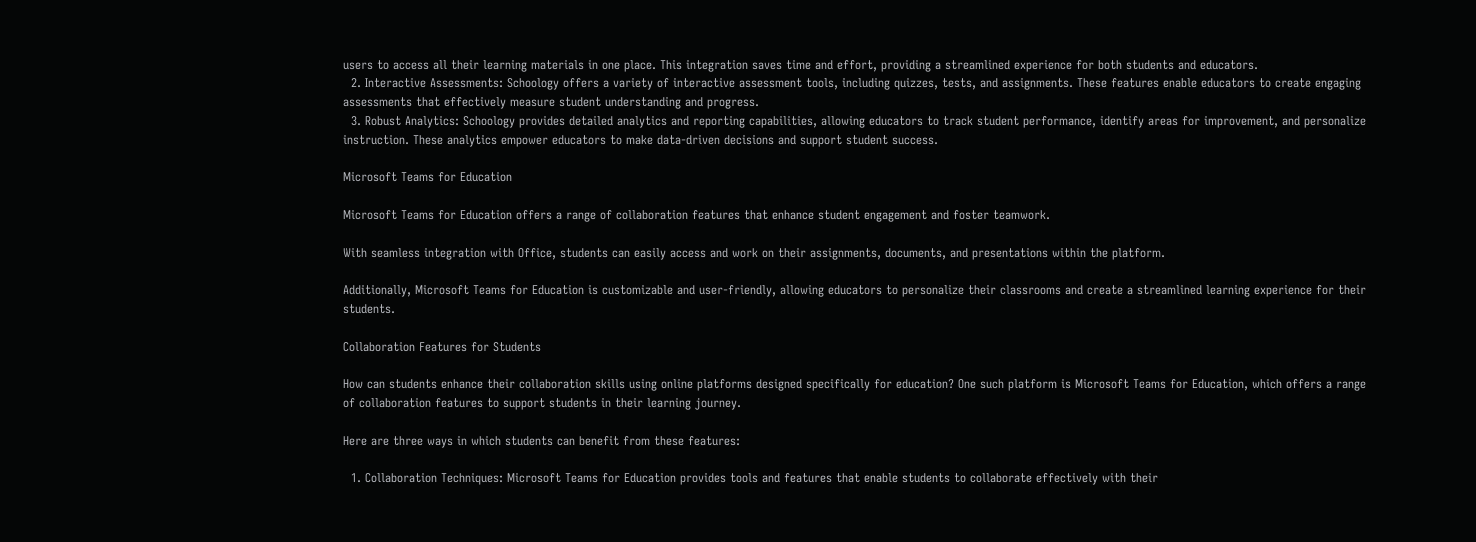users to access all their learning materials in one place. This integration saves time and effort, providing a streamlined experience for both students and educators.
  2. Interactive Assessments: Schoology offers a variety of interactive assessment tools, including quizzes, tests, and assignments. These features enable educators to create engaging assessments that effectively measure student understanding and progress.
  3. Robust Analytics: Schoology provides detailed analytics and reporting capabilities, allowing educators to track student performance, identify areas for improvement, and personalize instruction. These analytics empower educators to make data-driven decisions and support student success.

Microsoft Teams for Education

Microsoft Teams for Education offers a range of collaboration features that enhance student engagement and foster teamwork.

With seamless integration with Office, students can easily access and work on their assignments, documents, and presentations within the platform.

Additionally, Microsoft Teams for Education is customizable and user-friendly, allowing educators to personalize their classrooms and create a streamlined learning experience for their students.

Collaboration Features for Students

How can students enhance their collaboration skills using online platforms designed specifically for education? One such platform is Microsoft Teams for Education, which offers a range of collaboration features to support students in their learning journey.

Here are three ways in which students can benefit from these features:

  1. Collaboration Techniques: Microsoft Teams for Education provides tools and features that enable students to collaborate effectively with their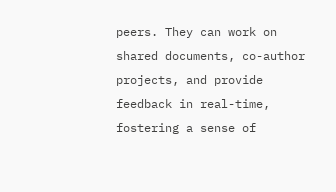peers. They can work on shared documents, co-author projects, and provide feedback in real-time, fostering a sense of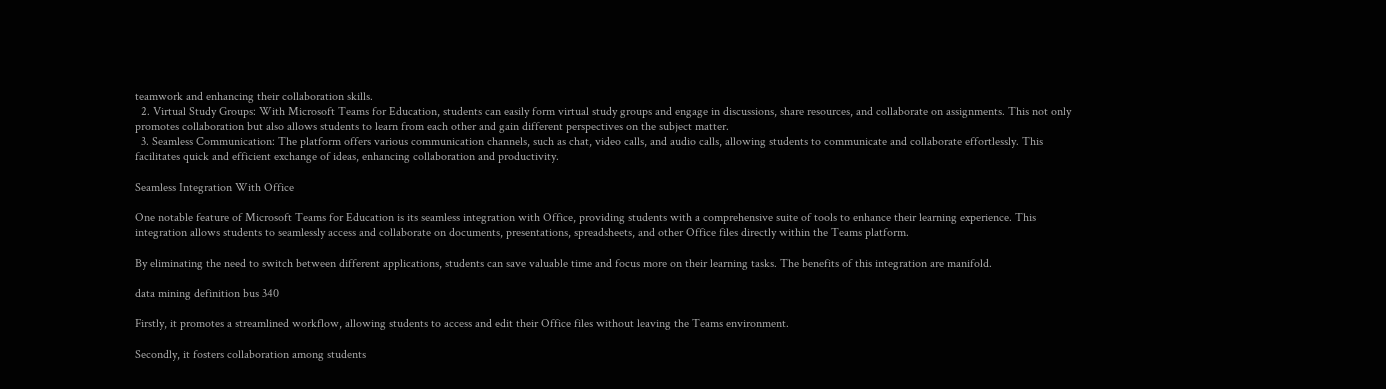teamwork and enhancing their collaboration skills.
  2. Virtual Study Groups: With Microsoft Teams for Education, students can easily form virtual study groups and engage in discussions, share resources, and collaborate on assignments. This not only promotes collaboration but also allows students to learn from each other and gain different perspectives on the subject matter.
  3. Seamless Communication: The platform offers various communication channels, such as chat, video calls, and audio calls, allowing students to communicate and collaborate effortlessly. This facilitates quick and efficient exchange of ideas, enhancing collaboration and productivity.

Seamless Integration With Office

One notable feature of Microsoft Teams for Education is its seamless integration with Office, providing students with a comprehensive suite of tools to enhance their learning experience. This integration allows students to seamlessly access and collaborate on documents, presentations, spreadsheets, and other Office files directly within the Teams platform.

By eliminating the need to switch between different applications, students can save valuable time and focus more on their learning tasks. The benefits of this integration are manifold.

data mining definition bus 340

Firstly, it promotes a streamlined workflow, allowing students to access and edit their Office files without leaving the Teams environment.

Secondly, it fosters collaboration among students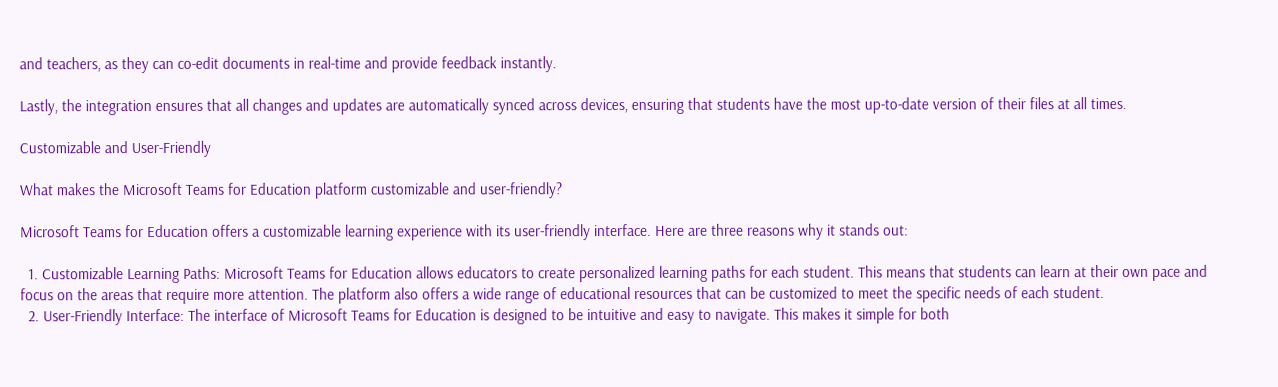and teachers, as they can co-edit documents in real-time and provide feedback instantly.

Lastly, the integration ensures that all changes and updates are automatically synced across devices, ensuring that students have the most up-to-date version of their files at all times.

Customizable and User-Friendly

What makes the Microsoft Teams for Education platform customizable and user-friendly?

Microsoft Teams for Education offers a customizable learning experience with its user-friendly interface. Here are three reasons why it stands out:

  1. Customizable Learning Paths: Microsoft Teams for Education allows educators to create personalized learning paths for each student. This means that students can learn at their own pace and focus on the areas that require more attention. The platform also offers a wide range of educational resources that can be customized to meet the specific needs of each student.
  2. User-Friendly Interface: The interface of Microsoft Teams for Education is designed to be intuitive and easy to navigate. This makes it simple for both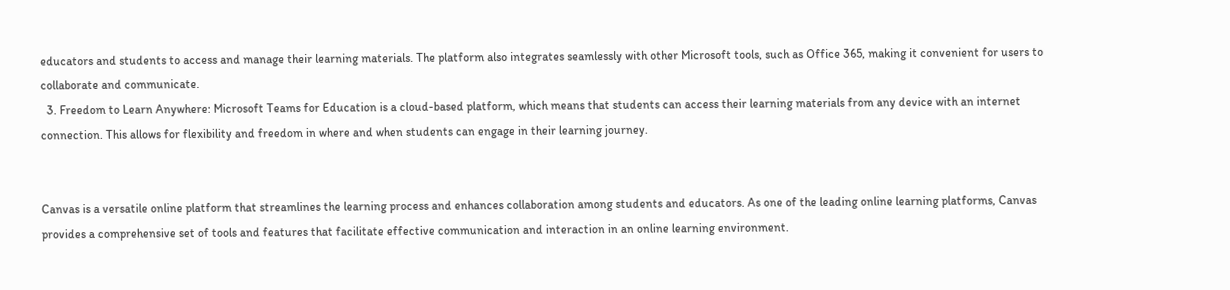educators and students to access and manage their learning materials. The platform also integrates seamlessly with other Microsoft tools, such as Office 365, making it convenient for users to collaborate and communicate.
  3. Freedom to Learn Anywhere: Microsoft Teams for Education is a cloud-based platform, which means that students can access their learning materials from any device with an internet connection. This allows for flexibility and freedom in where and when students can engage in their learning journey.


Canvas is a versatile online platform that streamlines the learning process and enhances collaboration among students and educators. As one of the leading online learning platforms, Canvas provides a comprehensive set of tools and features that facilitate effective communication and interaction in an online learning environment.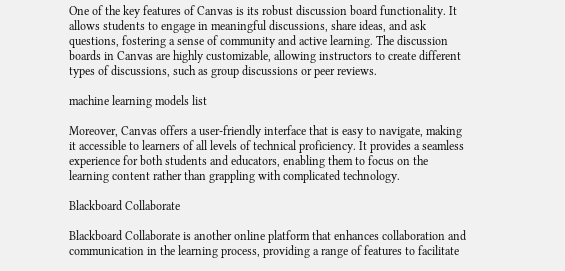One of the key features of Canvas is its robust discussion board functionality. It allows students to engage in meaningful discussions, share ideas, and ask questions, fostering a sense of community and active learning. The discussion boards in Canvas are highly customizable, allowing instructors to create different types of discussions, such as group discussions or peer reviews.

machine learning models list

Moreover, Canvas offers a user-friendly interface that is easy to navigate, making it accessible to learners of all levels of technical proficiency. It provides a seamless experience for both students and educators, enabling them to focus on the learning content rather than grappling with complicated technology.

Blackboard Collaborate

Blackboard Collaborate is another online platform that enhances collaboration and communication in the learning process, providing a range of features to facilitate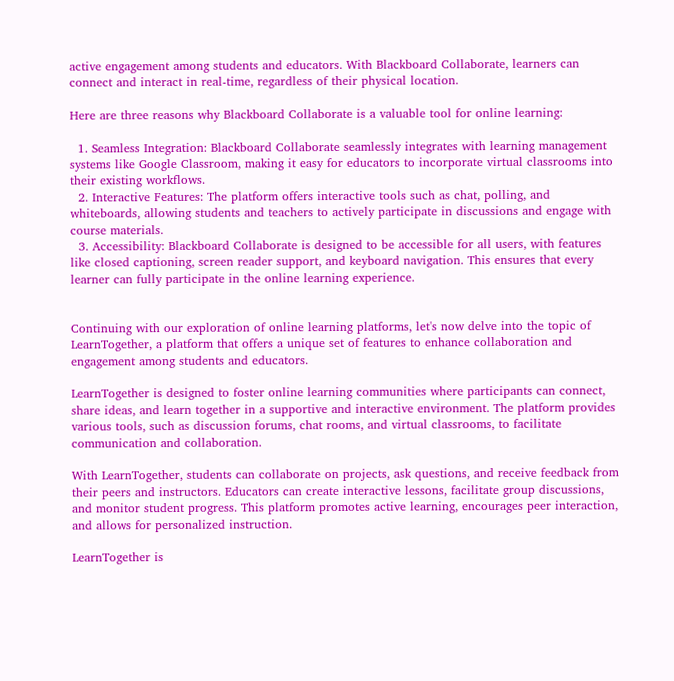active engagement among students and educators. With Blackboard Collaborate, learners can connect and interact in real-time, regardless of their physical location.

Here are three reasons why Blackboard Collaborate is a valuable tool for online learning:

  1. Seamless Integration: Blackboard Collaborate seamlessly integrates with learning management systems like Google Classroom, making it easy for educators to incorporate virtual classrooms into their existing workflows.
  2. Interactive Features: The platform offers interactive tools such as chat, polling, and whiteboards, allowing students and teachers to actively participate in discussions and engage with course materials.
  3. Accessibility: Blackboard Collaborate is designed to be accessible for all users, with features like closed captioning, screen reader support, and keyboard navigation. This ensures that every learner can fully participate in the online learning experience.


Continuing with our exploration of online learning platforms, let's now delve into the topic of LearnTogether, a platform that offers a unique set of features to enhance collaboration and engagement among students and educators.

LearnTogether is designed to foster online learning communities where participants can connect, share ideas, and learn together in a supportive and interactive environment. The platform provides various tools, such as discussion forums, chat rooms, and virtual classrooms, to facilitate communication and collaboration.

With LearnTogether, students can collaborate on projects, ask questions, and receive feedback from their peers and instructors. Educators can create interactive lessons, facilitate group discussions, and monitor student progress. This platform promotes active learning, encourages peer interaction, and allows for personalized instruction.

LearnTogether is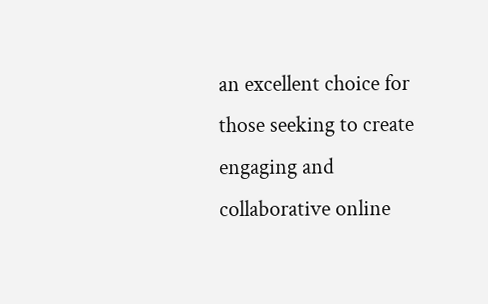an excellent choice for those seeking to create engaging and collaborative online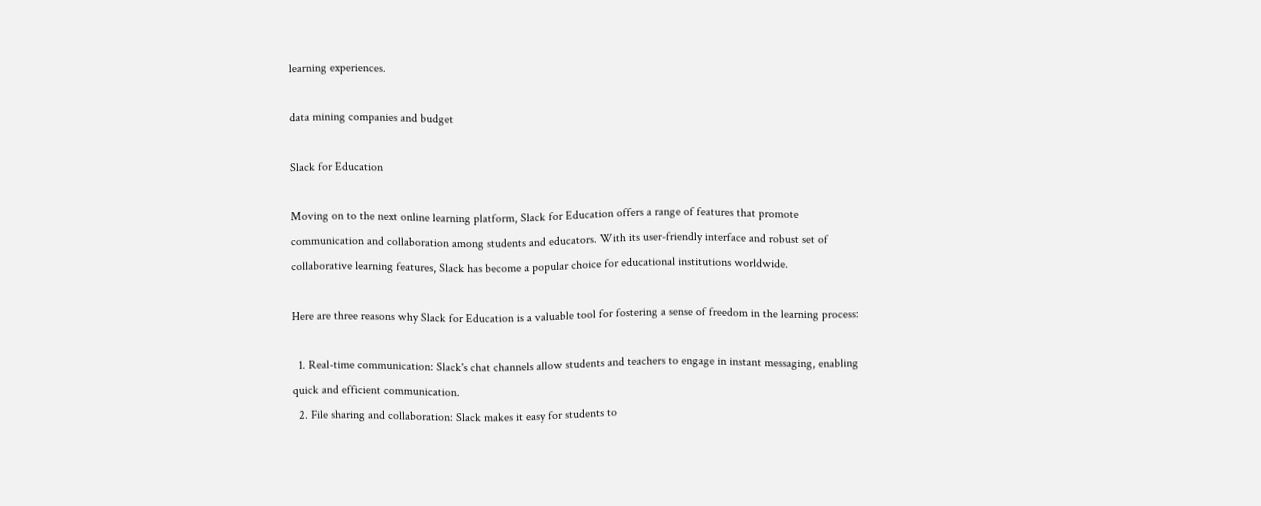learning experiences.

data mining companies and budget

Slack for Education

Moving on to the next online learning platform, Slack for Education offers a range of features that promote communication and collaboration among students and educators. With its user-friendly interface and robust set of collaborative learning features, Slack has become a popular choice for educational institutions worldwide.

Here are three reasons why Slack for Education is a valuable tool for fostering a sense of freedom in the learning process:

  1. Real-time communication: Slack's chat channels allow students and teachers to engage in instant messaging, enabling quick and efficient communication.
  2. File sharing and collaboration: Slack makes it easy for students to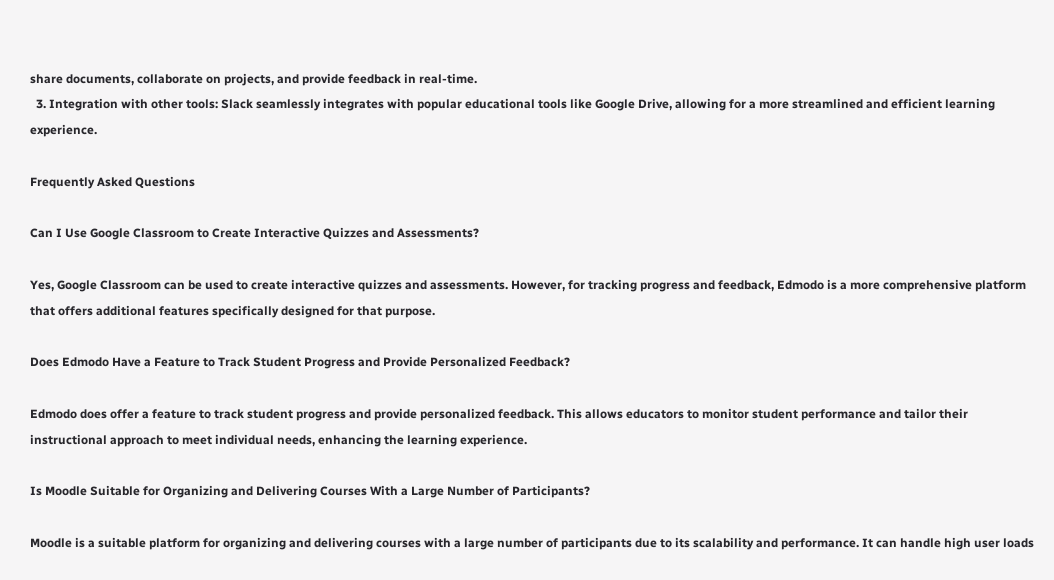share documents, collaborate on projects, and provide feedback in real-time.
  3. Integration with other tools: Slack seamlessly integrates with popular educational tools like Google Drive, allowing for a more streamlined and efficient learning experience.

Frequently Asked Questions

Can I Use Google Classroom to Create Interactive Quizzes and Assessments?

Yes, Google Classroom can be used to create interactive quizzes and assessments. However, for tracking progress and feedback, Edmodo is a more comprehensive platform that offers additional features specifically designed for that purpose.

Does Edmodo Have a Feature to Track Student Progress and Provide Personalized Feedback?

Edmodo does offer a feature to track student progress and provide personalized feedback. This allows educators to monitor student performance and tailor their instructional approach to meet individual needs, enhancing the learning experience.

Is Moodle Suitable for Organizing and Delivering Courses With a Large Number of Participants?

Moodle is a suitable platform for organizing and delivering courses with a large number of participants due to its scalability and performance. It can handle high user loads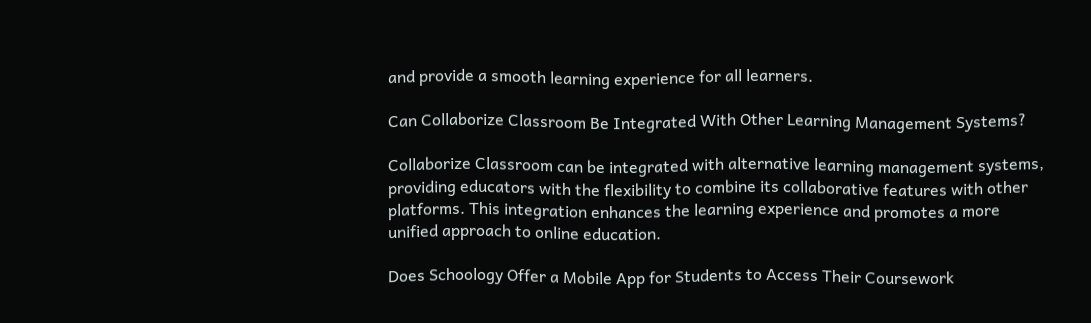and provide a smooth learning experience for all learners.

Can Collaborize Classroom Be Integrated With Other Learning Management Systems?

Collaborize Classroom can be integrated with alternative learning management systems, providing educators with the flexibility to combine its collaborative features with other platforms. This integration enhances the learning experience and promotes a more unified approach to online education.

Does Schoology Offer a Mobile App for Students to Access Their Coursework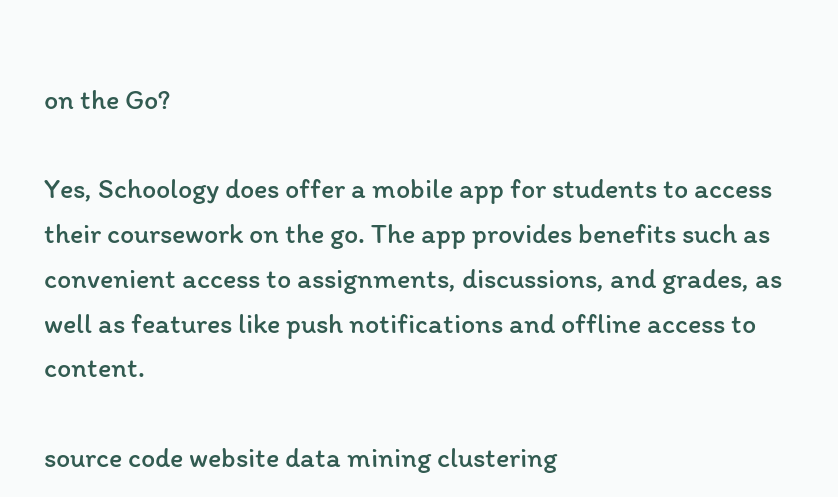on the Go?

Yes, Schoology does offer a mobile app for students to access their coursework on the go. The app provides benefits such as convenient access to assignments, discussions, and grades, as well as features like push notifications and offline access to content.

source code website data mining clustering